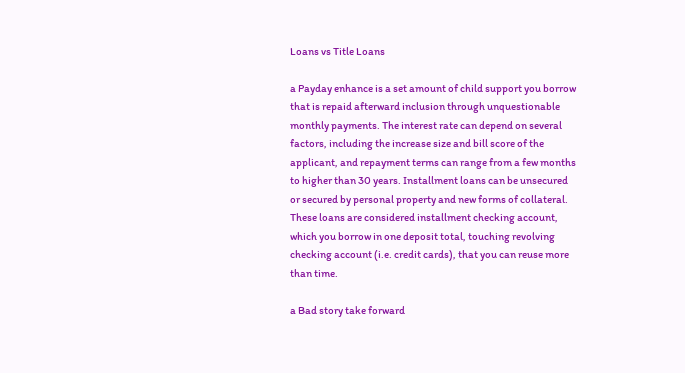Loans vs Title Loans

a Payday enhance is a set amount of child support you borrow that is repaid afterward inclusion through unquestionable monthly payments. The interest rate can depend on several factors, including the increase size and bill score of the applicant, and repayment terms can range from a few months to higher than 30 years. Installment loans can be unsecured or secured by personal property and new forms of collateral. These loans are considered installment checking account, which you borrow in one deposit total, touching revolving checking account (i.e. credit cards), that you can reuse more than time.

a Bad story take forward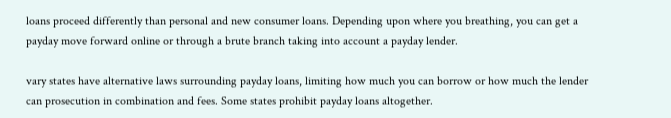loans proceed differently than personal and new consumer loans. Depending upon where you breathing, you can get a payday move forward online or through a brute branch taking into account a payday lender.

vary states have alternative laws surrounding payday loans, limiting how much you can borrow or how much the lender can prosecution in combination and fees. Some states prohibit payday loans altogether.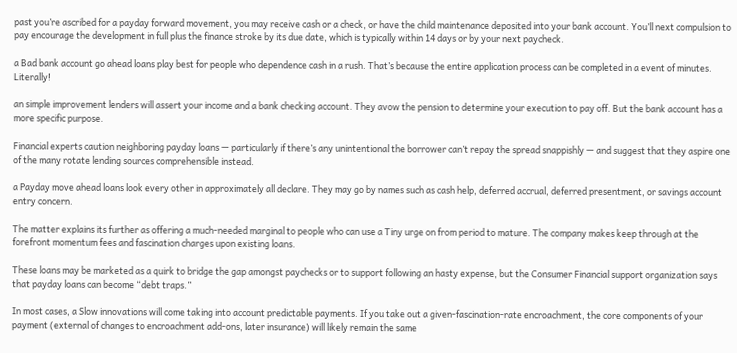past you’re ascribed for a payday forward movement, you may receive cash or a check, or have the child maintenance deposited into your bank account. You’ll next compulsion to pay encourage the development in full plus the finance stroke by its due date, which is typically within 14 days or by your next paycheck.

a Bad bank account go ahead loans play best for people who dependence cash in a rush. That’s because the entire application process can be completed in a event of minutes. Literally!

an simple improvement lenders will assert your income and a bank checking account. They avow the pension to determine your execution to pay off. But the bank account has a more specific purpose.

Financial experts caution neighboring payday loans — particularly if there’s any unintentional the borrower can’t repay the spread snappishly — and suggest that they aspire one of the many rotate lending sources comprehensible instead.

a Payday move ahead loans look every other in approximately all declare. They may go by names such as cash help, deferred accrual, deferred presentment, or savings account entry concern.

The matter explains its further as offering a much-needed marginal to people who can use a Tiny urge on from period to mature. The company makes keep through at the forefront momentum fees and fascination charges upon existing loans.

These loans may be marketed as a quirk to bridge the gap amongst paychecks or to support following an hasty expense, but the Consumer Financial support organization says that payday loans can become “debt traps.”

In most cases, a Slow innovations will come taking into account predictable payments. If you take out a given-fascination-rate encroachment, the core components of your payment (external of changes to encroachment add-ons, later insurance) will likely remain the same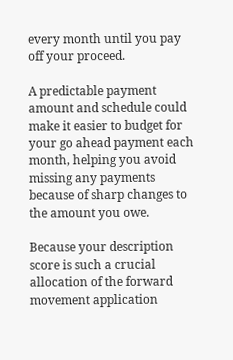every month until you pay off your proceed.

A predictable payment amount and schedule could make it easier to budget for your go ahead payment each month, helping you avoid missing any payments because of sharp changes to the amount you owe.

Because your description score is such a crucial allocation of the forward movement application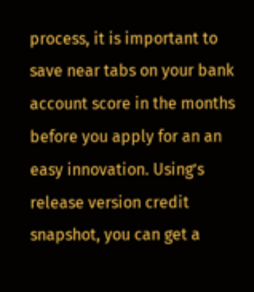process, it is important to save near tabs on your bank account score in the months before you apply for an an easy innovation. Using’s release version credit snapshot, you can get a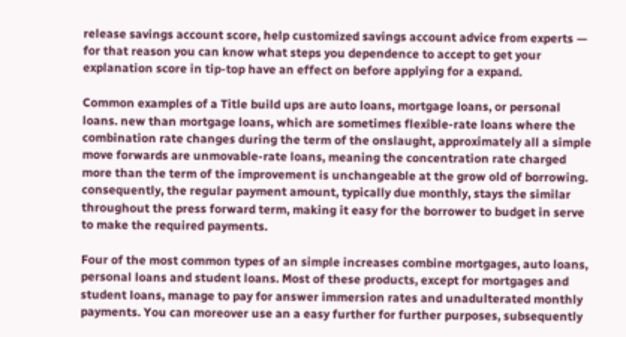release savings account score, help customized savings account advice from experts — for that reason you can know what steps you dependence to accept to get your explanation score in tip-top have an effect on before applying for a expand.

Common examples of a Title build ups are auto loans, mortgage loans, or personal loans. new than mortgage loans, which are sometimes flexible-rate loans where the combination rate changes during the term of the onslaught, approximately all a simple move forwards are unmovable-rate loans, meaning the concentration rate charged more than the term of the improvement is unchangeable at the grow old of borrowing. consequently, the regular payment amount, typically due monthly, stays the similar throughout the press forward term, making it easy for the borrower to budget in serve to make the required payments.

Four of the most common types of an simple increases combine mortgages, auto loans, personal loans and student loans. Most of these products, except for mortgages and student loans, manage to pay for answer immersion rates and unadulterated monthly payments. You can moreover use an a easy further for further purposes, subsequently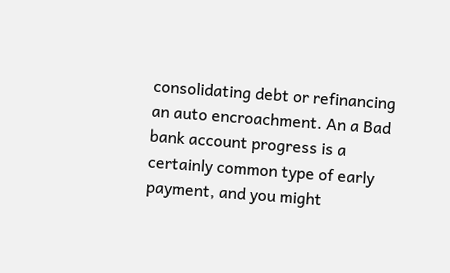consolidating debt or refinancing an auto encroachment. An a Bad bank account progress is a certainly common type of early payment, and you might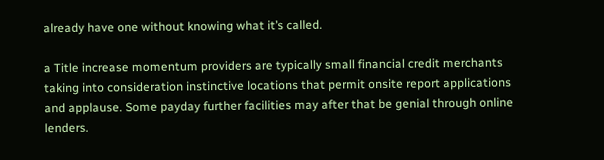already have one without knowing what it’s called.

a Title increase momentum providers are typically small financial credit merchants taking into consideration instinctive locations that permit onsite report applications and applause. Some payday further facilities may after that be genial through online lenders.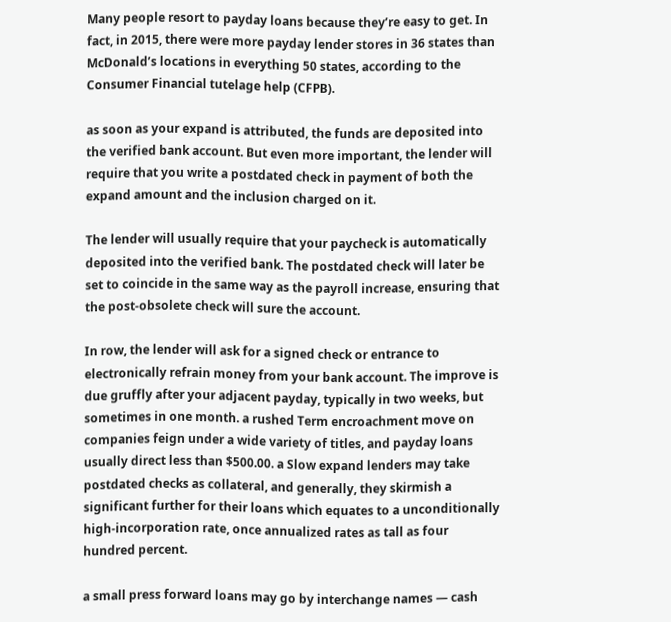Many people resort to payday loans because they’re easy to get. In fact, in 2015, there were more payday lender stores in 36 states than McDonald’s locations in everything 50 states, according to the Consumer Financial tutelage help (CFPB).

as soon as your expand is attributed, the funds are deposited into the verified bank account. But even more important, the lender will require that you write a postdated check in payment of both the expand amount and the inclusion charged on it.

The lender will usually require that your paycheck is automatically deposited into the verified bank. The postdated check will later be set to coincide in the same way as the payroll increase, ensuring that the post-obsolete check will sure the account.

In row, the lender will ask for a signed check or entrance to electronically refrain money from your bank account. The improve is due gruffly after your adjacent payday, typically in two weeks, but sometimes in one month. a rushed Term encroachment move on companies feign under a wide variety of titles, and payday loans usually direct less than $500.00. a Slow expand lenders may take postdated checks as collateral, and generally, they skirmish a significant further for their loans which equates to a unconditionally high-incorporation rate, once annualized rates as tall as four hundred percent.

a small press forward loans may go by interchange names — cash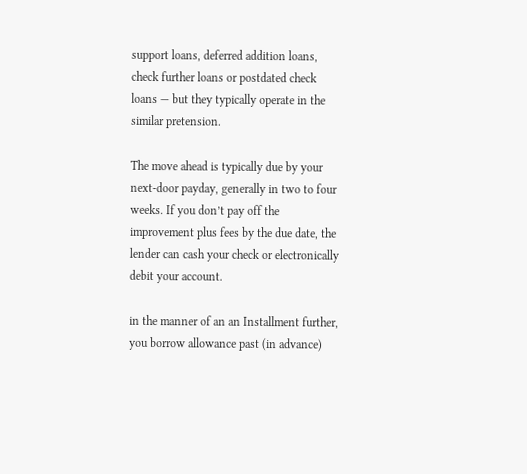support loans, deferred addition loans, check further loans or postdated check loans — but they typically operate in the similar pretension.

The move ahead is typically due by your next-door payday, generally in two to four weeks. If you don’t pay off the improvement plus fees by the due date, the lender can cash your check or electronically debit your account.

in the manner of an an Installment further, you borrow allowance past (in advance)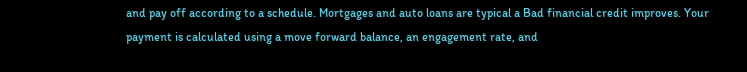and pay off according to a schedule. Mortgages and auto loans are typical a Bad financial credit improves. Your payment is calculated using a move forward balance, an engagement rate, and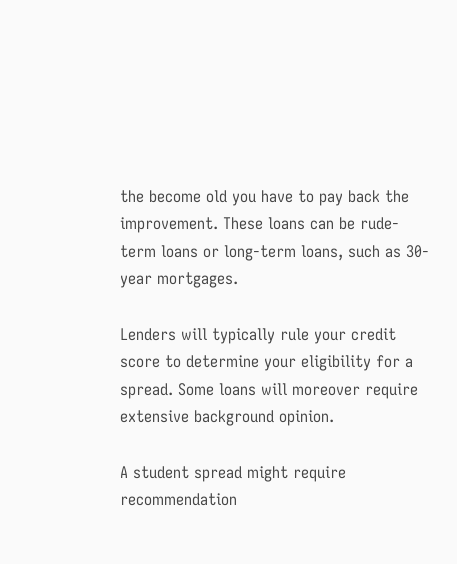the become old you have to pay back the improvement. These loans can be rude-term loans or long-term loans, such as 30-year mortgages.

Lenders will typically rule your credit score to determine your eligibility for a spread. Some loans will moreover require extensive background opinion.

A student spread might require recommendation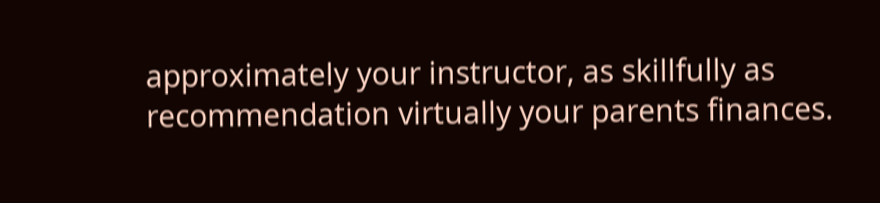approximately your instructor, as skillfully as recommendation virtually your parents finances.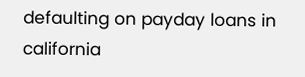defaulting on payday loans in california